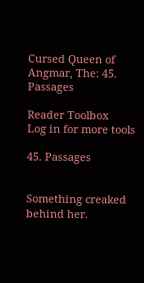Cursed Queen of Angmar, The: 45. Passages

Reader Toolbox   Log in for more tools

45. Passages


Something creaked behind her.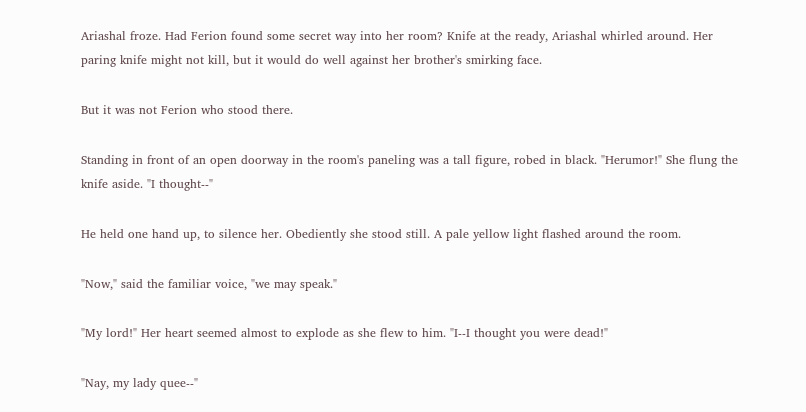Ariashal froze. Had Ferion found some secret way into her room? Knife at the ready, Ariashal whirled around. Her paring knife might not kill, but it would do well against her brother's smirking face.

But it was not Ferion who stood there.

Standing in front of an open doorway in the room's paneling was a tall figure, robed in black. "Herumor!" She flung the knife aside. "I thought--"

He held one hand up, to silence her. Obediently she stood still. A pale yellow light flashed around the room.

"Now," said the familiar voice, "we may speak."

"My lord!" Her heart seemed almost to explode as she flew to him. "I--I thought you were dead!"

"Nay, my lady quee--"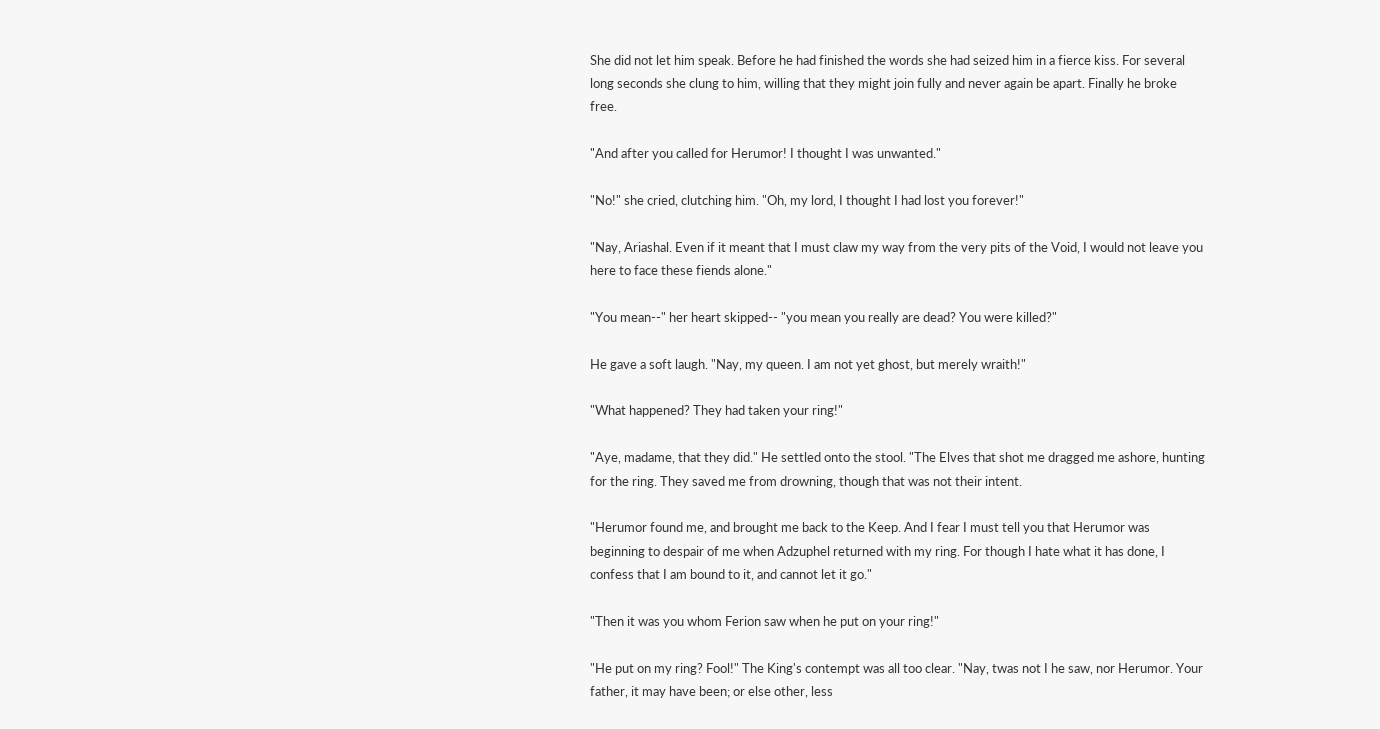She did not let him speak. Before he had finished the words she had seized him in a fierce kiss. For several long seconds she clung to him, willing that they might join fully and never again be apart. Finally he broke free.

"And after you called for Herumor! I thought I was unwanted."

"No!" she cried, clutching him. "Oh, my lord, I thought I had lost you forever!"

"Nay, Ariashal. Even if it meant that I must claw my way from the very pits of the Void, I would not leave you here to face these fiends alone."

"You mean--" her heart skipped-- "you mean you really are dead? You were killed?"

He gave a soft laugh. "Nay, my queen. I am not yet ghost, but merely wraith!"

"What happened? They had taken your ring!"

"Aye, madame, that they did." He settled onto the stool. "The Elves that shot me dragged me ashore, hunting for the ring. They saved me from drowning, though that was not their intent.

"Herumor found me, and brought me back to the Keep. And I fear I must tell you that Herumor was beginning to despair of me when Adzuphel returned with my ring. For though I hate what it has done, I confess that I am bound to it, and cannot let it go."

"Then it was you whom Ferion saw when he put on your ring!"

"He put on my ring? Fool!" The King's contempt was all too clear. "Nay, twas not I he saw, nor Herumor. Your father, it may have been; or else other, less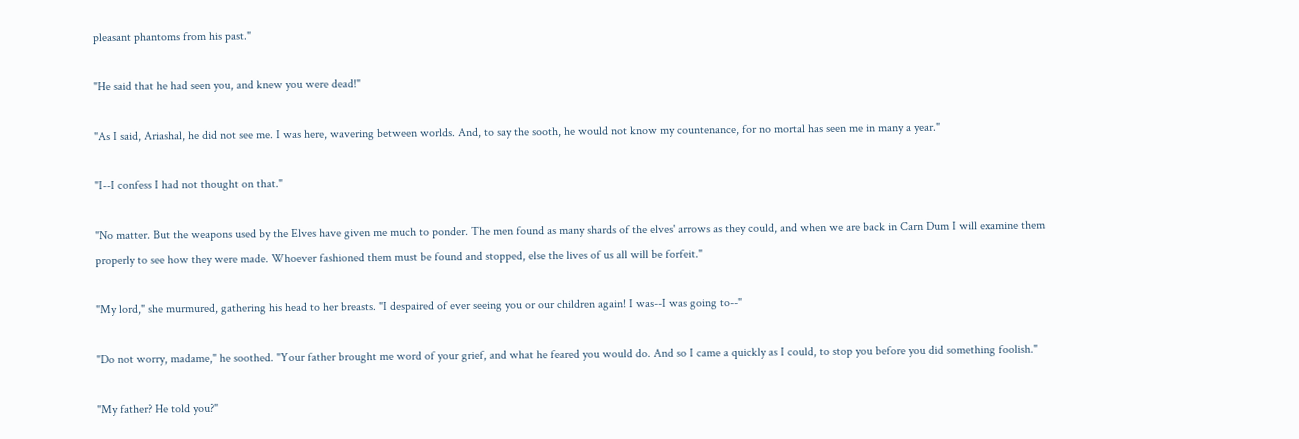pleasant phantoms from his past."

"He said that he had seen you, and knew you were dead!"

"As I said, Ariashal, he did not see me. I was here, wavering between worlds. And, to say the sooth, he would not know my countenance, for no mortal has seen me in many a year."

"I--I confess I had not thought on that."

"No matter. But the weapons used by the Elves have given me much to ponder. The men found as many shards of the elves' arrows as they could, and when we are back in Carn Dum I will examine them properly to see how they were made. Whoever fashioned them must be found and stopped, else the lives of us all will be forfeit."

"My lord," she murmured, gathering his head to her breasts. "I despaired of ever seeing you or our children again! I was--I was going to--"

"Do not worry, madame," he soothed. "Your father brought me word of your grief, and what he feared you would do. And so I came a quickly as I could, to stop you before you did something foolish."

"My father? He told you?"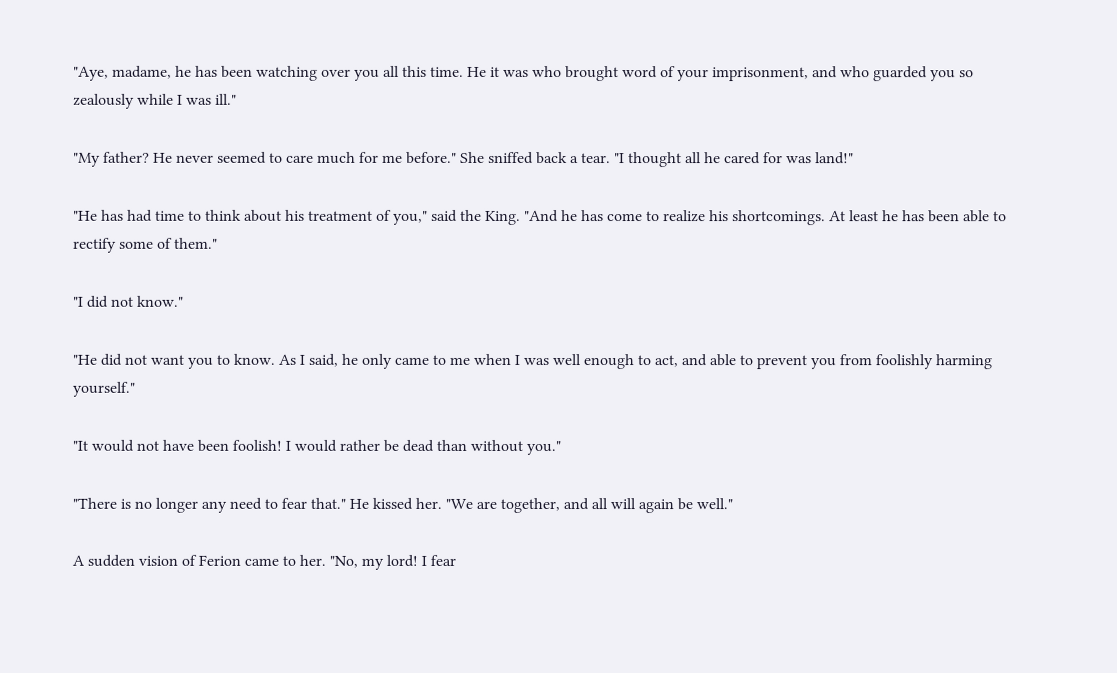"Aye, madame, he has been watching over you all this time. He it was who brought word of your imprisonment, and who guarded you so zealously while I was ill."

"My father? He never seemed to care much for me before." She sniffed back a tear. "I thought all he cared for was land!"

"He has had time to think about his treatment of you," said the King. "And he has come to realize his shortcomings. At least he has been able to rectify some of them."

"I did not know."

"He did not want you to know. As I said, he only came to me when I was well enough to act, and able to prevent you from foolishly harming yourself."

"It would not have been foolish! I would rather be dead than without you."

"There is no longer any need to fear that." He kissed her. "We are together, and all will again be well."

A sudden vision of Ferion came to her. "No, my lord! I fear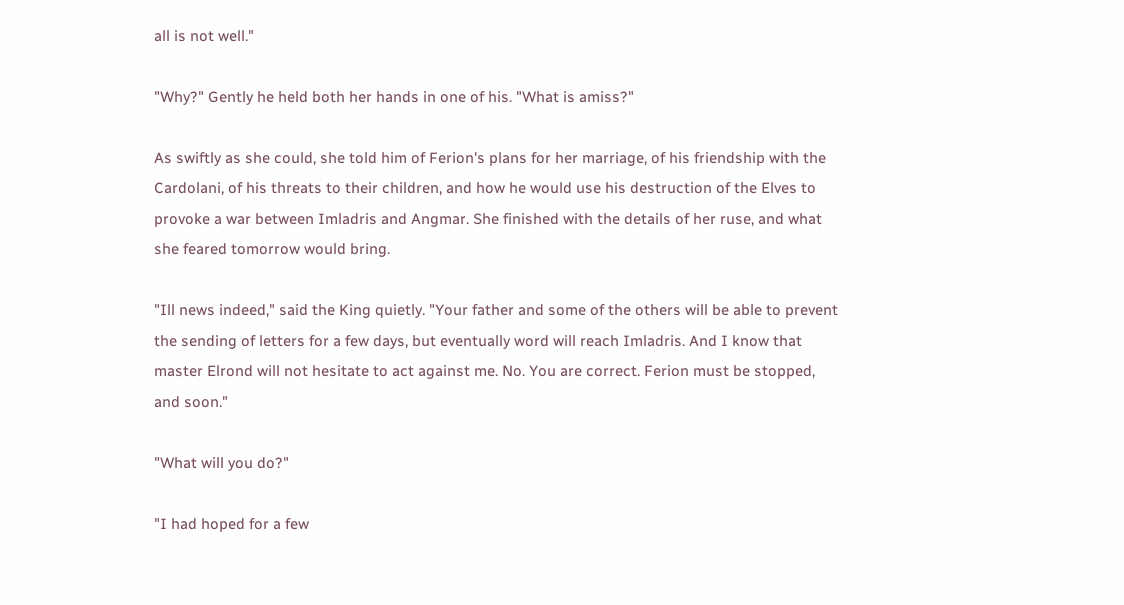all is not well."

"Why?" Gently he held both her hands in one of his. "What is amiss?"

As swiftly as she could, she told him of Ferion's plans for her marriage, of his friendship with the Cardolani, of his threats to their children, and how he would use his destruction of the Elves to provoke a war between Imladris and Angmar. She finished with the details of her ruse, and what she feared tomorrow would bring.

"Ill news indeed," said the King quietly. "Your father and some of the others will be able to prevent the sending of letters for a few days, but eventually word will reach Imladris. And I know that master Elrond will not hesitate to act against me. No. You are correct. Ferion must be stopped, and soon."

"What will you do?"

"I had hoped for a few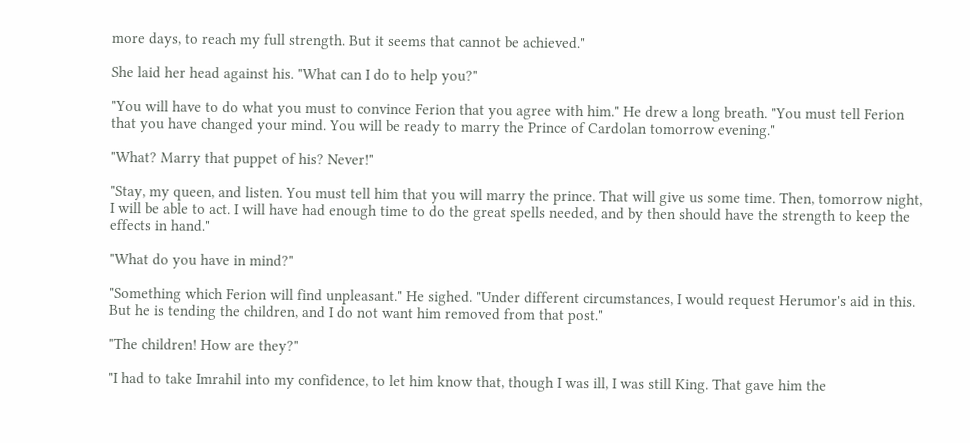more days, to reach my full strength. But it seems that cannot be achieved."

She laid her head against his. "What can I do to help you?"

"You will have to do what you must to convince Ferion that you agree with him." He drew a long breath. "You must tell Ferion that you have changed your mind. You will be ready to marry the Prince of Cardolan tomorrow evening."

"What? Marry that puppet of his? Never!"

"Stay, my queen, and listen. You must tell him that you will marry the prince. That will give us some time. Then, tomorrow night, I will be able to act. I will have had enough time to do the great spells needed, and by then should have the strength to keep the effects in hand."

"What do you have in mind?"

"Something which Ferion will find unpleasant." He sighed. "Under different circumstances, I would request Herumor's aid in this. But he is tending the children, and I do not want him removed from that post."

"The children! How are they?"

"I had to take Imrahil into my confidence, to let him know that, though I was ill, I was still King. That gave him the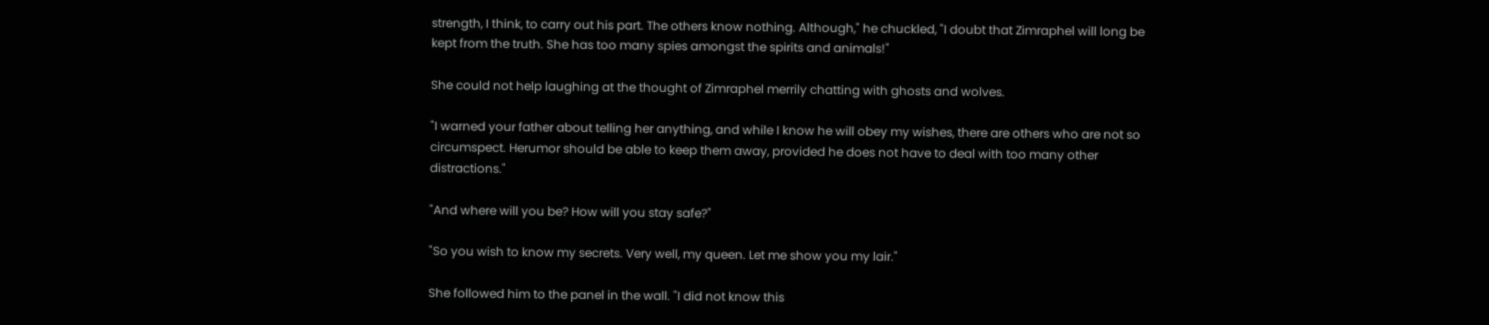strength, I think, to carry out his part. The others know nothing. Although," he chuckled, "I doubt that Zimraphel will long be kept from the truth. She has too many spies amongst the spirits and animals!"

She could not help laughing at the thought of Zimraphel merrily chatting with ghosts and wolves.

"I warned your father about telling her anything, and while I know he will obey my wishes, there are others who are not so circumspect. Herumor should be able to keep them away, provided he does not have to deal with too many other distractions."

"And where will you be? How will you stay safe?"

"So you wish to know my secrets. Very well, my queen. Let me show you my lair."

She followed him to the panel in the wall. "I did not know this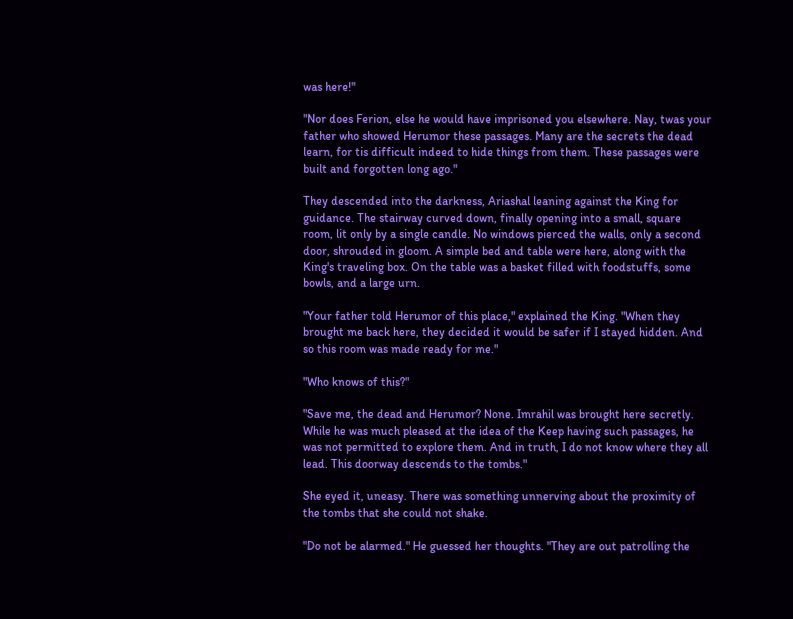was here!"

"Nor does Ferion, else he would have imprisoned you elsewhere. Nay, twas your father who showed Herumor these passages. Many are the secrets the dead learn, for tis difficult indeed to hide things from them. These passages were built and forgotten long ago."

They descended into the darkness, Ariashal leaning against the King for guidance. The stairway curved down, finally opening into a small, square room, lit only by a single candle. No windows pierced the walls, only a second door, shrouded in gloom. A simple bed and table were here, along with the King's traveling box. On the table was a basket filled with foodstuffs, some bowls, and a large urn.

"Your father told Herumor of this place," explained the King. "When they brought me back here, they decided it would be safer if I stayed hidden. And so this room was made ready for me."

"Who knows of this?"

"Save me, the dead and Herumor? None. Imrahil was brought here secretly. While he was much pleased at the idea of the Keep having such passages, he was not permitted to explore them. And in truth, I do not know where they all lead. This doorway descends to the tombs."

She eyed it, uneasy. There was something unnerving about the proximity of the tombs that she could not shake.

"Do not be alarmed." He guessed her thoughts. "They are out patrolling the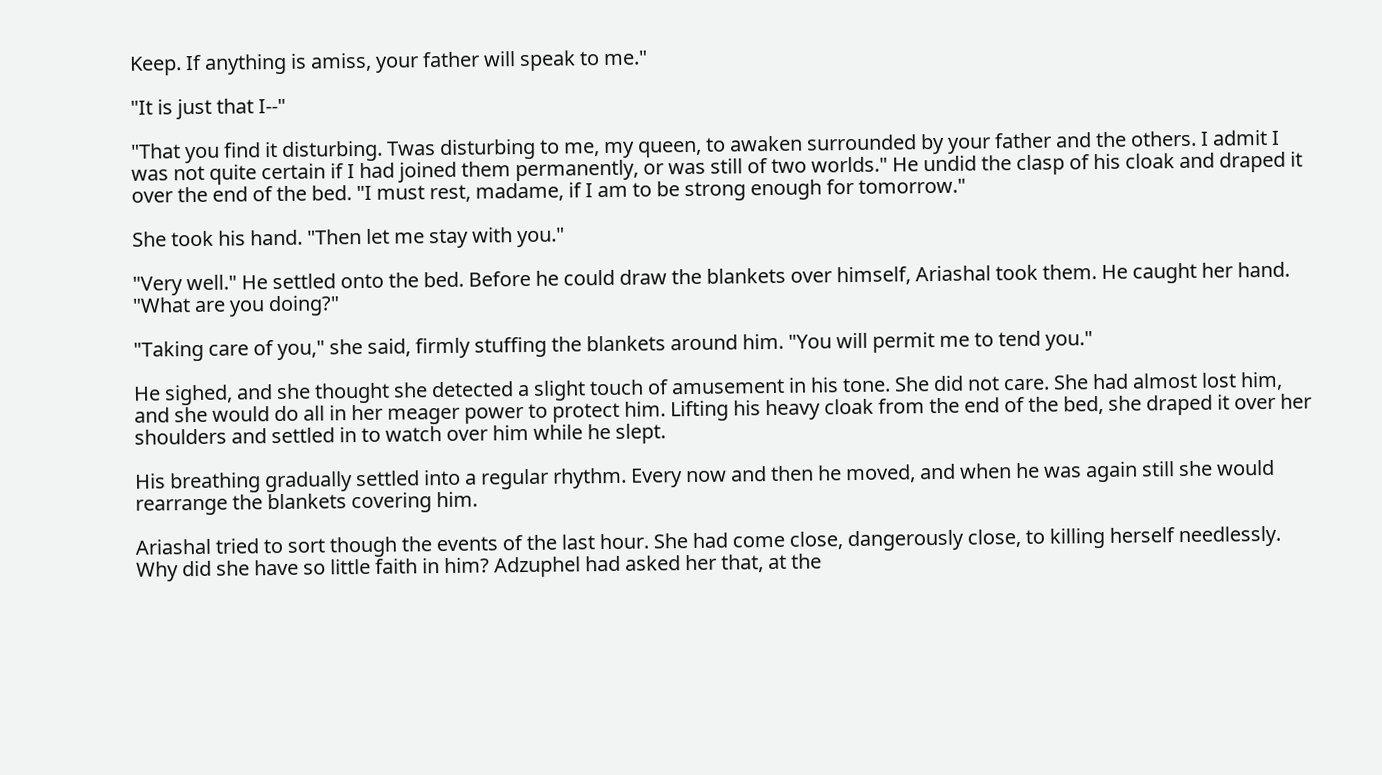Keep. If anything is amiss, your father will speak to me."

"It is just that I--"

"That you find it disturbing. Twas disturbing to me, my queen, to awaken surrounded by your father and the others. I admit I was not quite certain if I had joined them permanently, or was still of two worlds." He undid the clasp of his cloak and draped it over the end of the bed. "I must rest, madame, if I am to be strong enough for tomorrow."

She took his hand. "Then let me stay with you."

"Very well." He settled onto the bed. Before he could draw the blankets over himself, Ariashal took them. He caught her hand. "What are you doing?"

"Taking care of you," she said, firmly stuffing the blankets around him. "You will permit me to tend you."

He sighed, and she thought she detected a slight touch of amusement in his tone. She did not care. She had almost lost him, and she would do all in her meager power to protect him. Lifting his heavy cloak from the end of the bed, she draped it over her shoulders and settled in to watch over him while he slept.

His breathing gradually settled into a regular rhythm. Every now and then he moved, and when he was again still she would rearrange the blankets covering him.

Ariashal tried to sort though the events of the last hour. She had come close, dangerously close, to killing herself needlessly. Why did she have so little faith in him? Adzuphel had asked her that, at the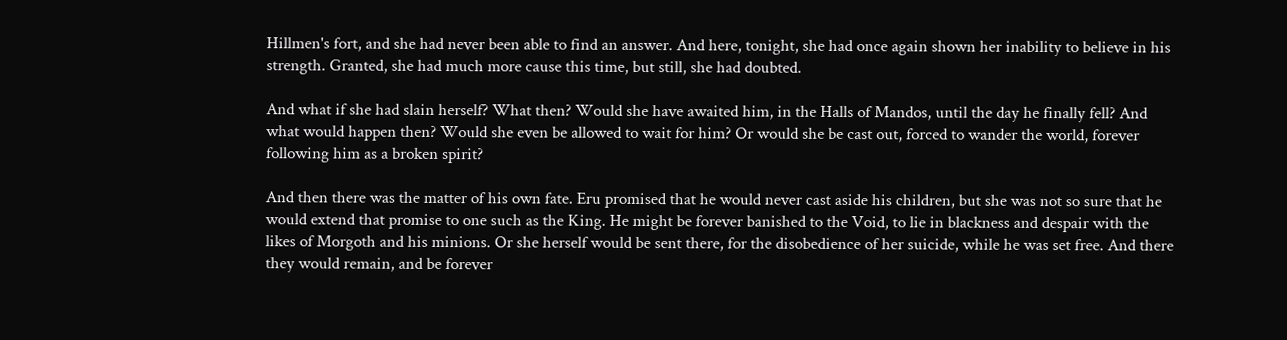Hillmen's fort, and she had never been able to find an answer. And here, tonight, she had once again shown her inability to believe in his strength. Granted, she had much more cause this time, but still, she had doubted.

And what if she had slain herself? What then? Would she have awaited him, in the Halls of Mandos, until the day he finally fell? And what would happen then? Would she even be allowed to wait for him? Or would she be cast out, forced to wander the world, forever following him as a broken spirit?

And then there was the matter of his own fate. Eru promised that he would never cast aside his children, but she was not so sure that he would extend that promise to one such as the King. He might be forever banished to the Void, to lie in blackness and despair with the likes of Morgoth and his minions. Or she herself would be sent there, for the disobedience of her suicide, while he was set free. And there they would remain, and be forever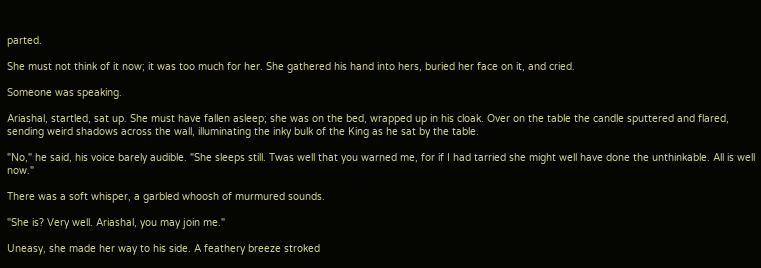parted.

She must not think of it now; it was too much for her. She gathered his hand into hers, buried her face on it, and cried.

Someone was speaking.

Ariashal, startled, sat up. She must have fallen asleep; she was on the bed, wrapped up in his cloak. Over on the table the candle sputtered and flared, sending weird shadows across the wall, illuminating the inky bulk of the King as he sat by the table.

"No," he said, his voice barely audible. "She sleeps still. Twas well that you warned me, for if I had tarried she might well have done the unthinkable. All is well now."

There was a soft whisper, a garbled whoosh of murmured sounds.

"She is? Very well. Ariashal, you may join me."

Uneasy, she made her way to his side. A feathery breeze stroked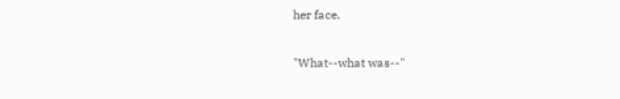her face.

"What--what was--"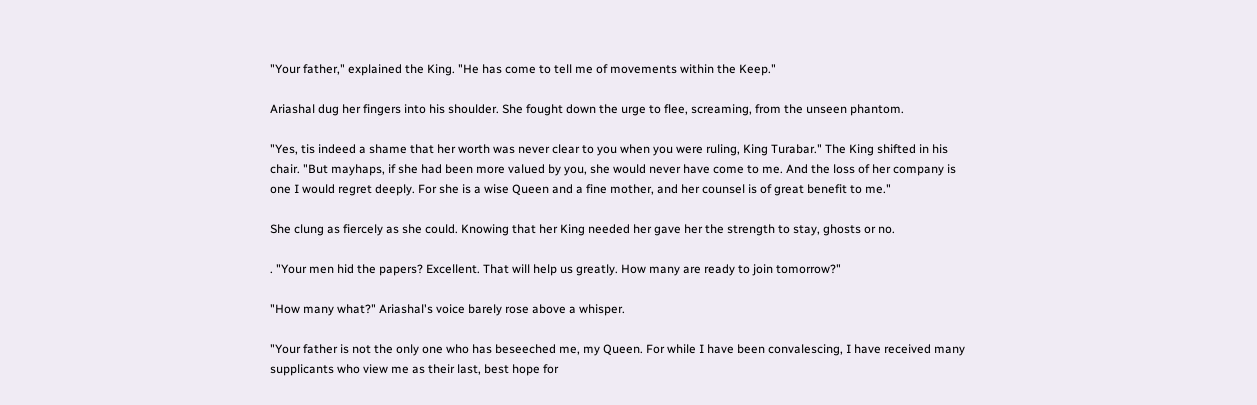"Your father," explained the King. "He has come to tell me of movements within the Keep."

Ariashal dug her fingers into his shoulder. She fought down the urge to flee, screaming, from the unseen phantom.

"Yes, tis indeed a shame that her worth was never clear to you when you were ruling, King Turabar." The King shifted in his chair. "But mayhaps, if she had been more valued by you, she would never have come to me. And the loss of her company is one I would regret deeply. For she is a wise Queen and a fine mother, and her counsel is of great benefit to me."

She clung as fiercely as she could. Knowing that her King needed her gave her the strength to stay, ghosts or no.

. "Your men hid the papers? Excellent. That will help us greatly. How many are ready to join tomorrow?"

"How many what?" Ariashal's voice barely rose above a whisper.

"Your father is not the only one who has beseeched me, my Queen. For while I have been convalescing, I have received many supplicants who view me as their last, best hope for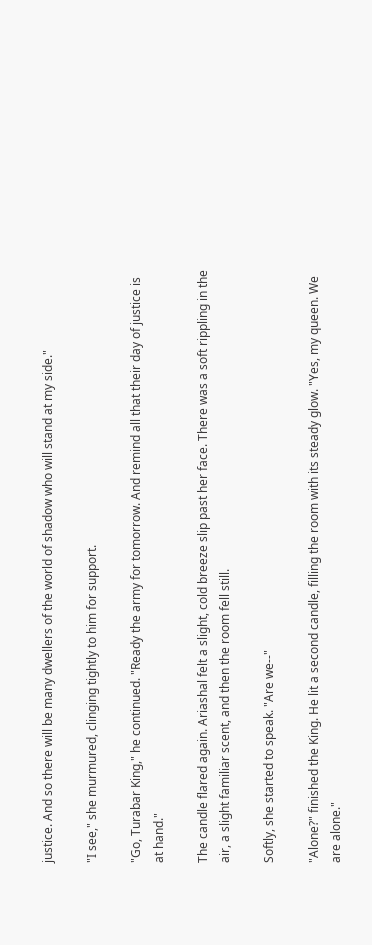justice. And so there will be many dwellers of the world of shadow who will stand at my side."

"I see," she murmured, clinging tightly to him for support.

"Go, Turabar King," he continued. "Ready the army for tomorrow. And remind all that their day of justice is at hand."

The candle flared again. Ariashal felt a slight, cold breeze slip past her face. There was a soft rippling in the air, a slight familiar scent, and then the room fell still.

Softly, she started to speak. "Are we--"

"Alone?" finished the King. He lit a second candle, filling the room with its steady glow. "Yes, my queen. We are alone."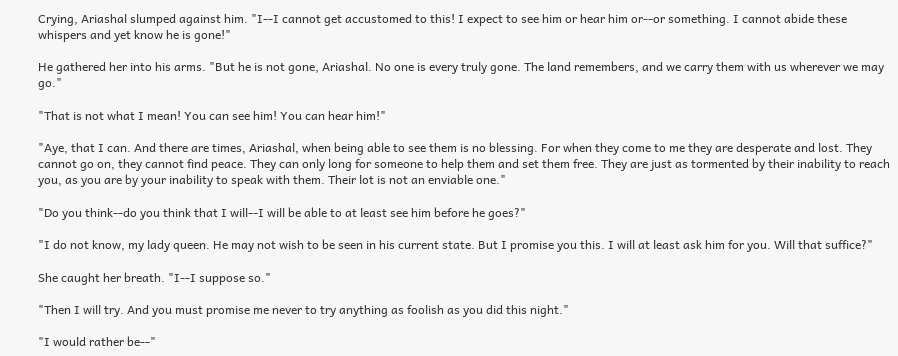Crying, Ariashal slumped against him. "I--I cannot get accustomed to this! I expect to see him or hear him or--or something. I cannot abide these whispers and yet know he is gone!"

He gathered her into his arms. "But he is not gone, Ariashal. No one is every truly gone. The land remembers, and we carry them with us wherever we may go."

"That is not what I mean! You can see him! You can hear him!"

"Aye, that I can. And there are times, Ariashal, when being able to see them is no blessing. For when they come to me they are desperate and lost. They cannot go on, they cannot find peace. They can only long for someone to help them and set them free. They are just as tormented by their inability to reach you, as you are by your inability to speak with them. Their lot is not an enviable one."

"Do you think--do you think that I will--I will be able to at least see him before he goes?"

"I do not know, my lady queen. He may not wish to be seen in his current state. But I promise you this. I will at least ask him for you. Will that suffice?"

She caught her breath. "I--I suppose so."

"Then I will try. And you must promise me never to try anything as foolish as you did this night."

"I would rather be--"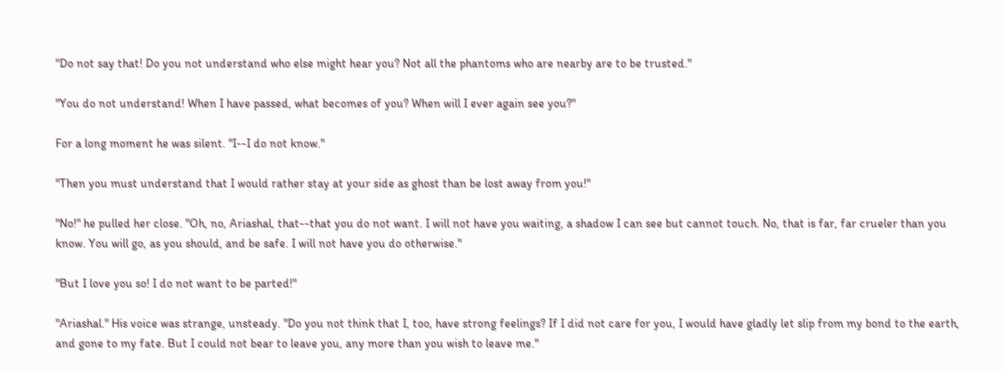"Do not say that! Do you not understand who else might hear you? Not all the phantoms who are nearby are to be trusted."

"You do not understand! When I have passed, what becomes of you? When will I ever again see you?"

For a long moment he was silent. "I--I do not know."

"Then you must understand that I would rather stay at your side as ghost than be lost away from you!"

"No!" he pulled her close. "Oh, no, Ariashal, that--that you do not want. I will not have you waiting, a shadow I can see but cannot touch. No, that is far, far crueler than you know. You will go, as you should, and be safe. I will not have you do otherwise."

"But I love you so! I do not want to be parted!"

"Ariashal." His voice was strange, unsteady. "Do you not think that I, too, have strong feelings? If I did not care for you, I would have gladly let slip from my bond to the earth, and gone to my fate. But I could not bear to leave you, any more than you wish to leave me."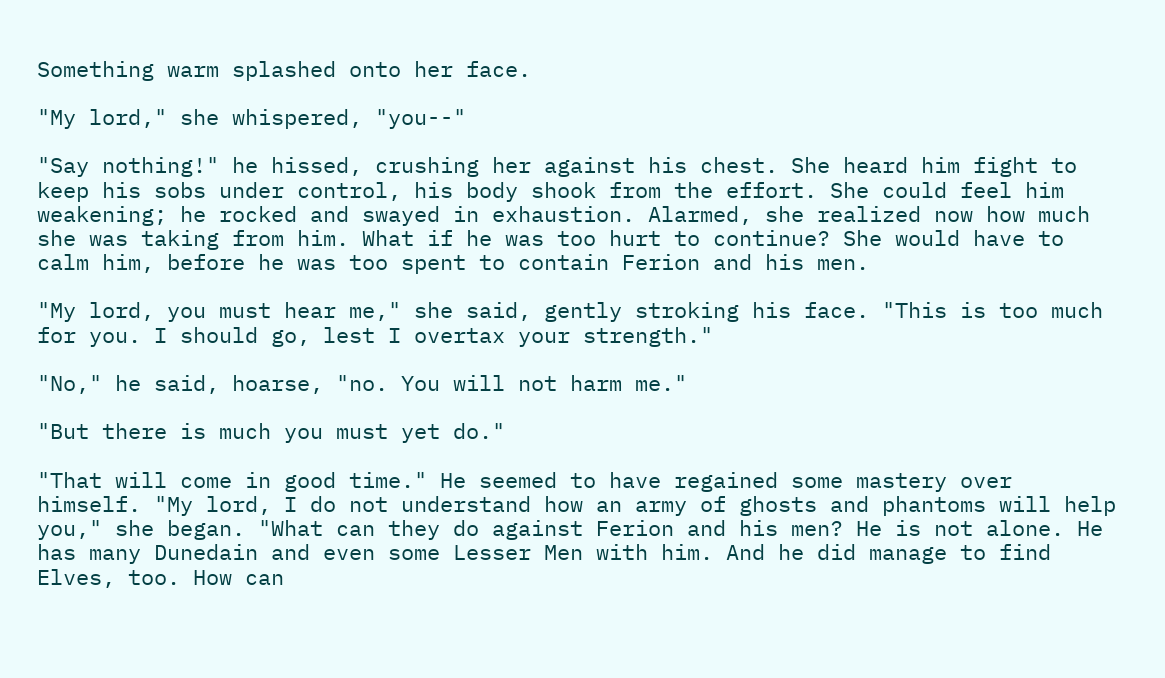Something warm splashed onto her face.

"My lord," she whispered, "you--"

"Say nothing!" he hissed, crushing her against his chest. She heard him fight to keep his sobs under control, his body shook from the effort. She could feel him weakening; he rocked and swayed in exhaustion. Alarmed, she realized now how much she was taking from him. What if he was too hurt to continue? She would have to calm him, before he was too spent to contain Ferion and his men.

"My lord, you must hear me," she said, gently stroking his face. "This is too much for you. I should go, lest I overtax your strength."

"No," he said, hoarse, "no. You will not harm me."

"But there is much you must yet do."

"That will come in good time." He seemed to have regained some mastery over himself. "My lord, I do not understand how an army of ghosts and phantoms will help you," she began. "What can they do against Ferion and his men? He is not alone. He has many Dunedain and even some Lesser Men with him. And he did manage to find Elves, too. How can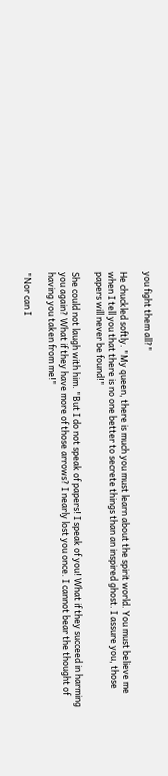you fight them all?"

He chuckled softly. "My queen, there is much you must learn about the spirit world. You must believe me when I tell you that there is no one better to secrete things than an inspired ghost. I assure you, those papers will never be found!"

She could not laugh with him. "But I do not speak of papers! I speak of you! What if they succeed in harming you again? What if they have more of those arrows? I nearly lost you once. I cannot bear the thought of having you taken from me!"

"Nor can I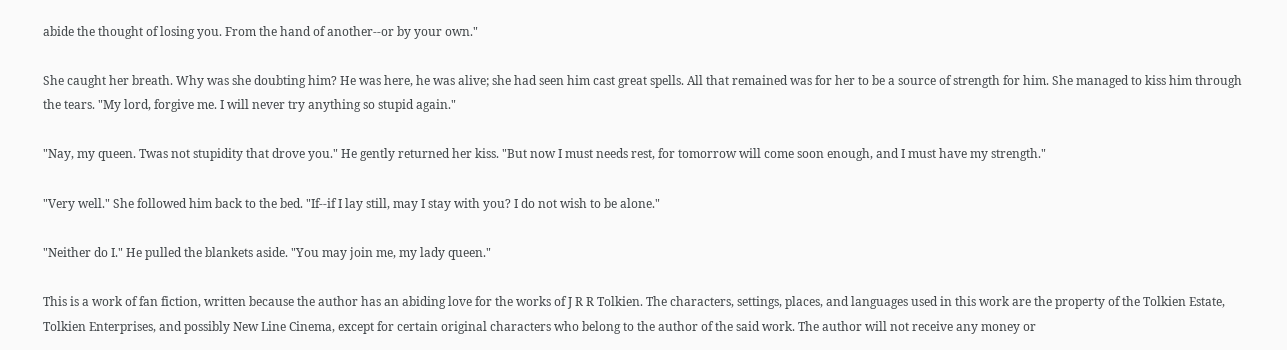abide the thought of losing you. From the hand of another--or by your own."

She caught her breath. Why was she doubting him? He was here, he was alive; she had seen him cast great spells. All that remained was for her to be a source of strength for him. She managed to kiss him through the tears. "My lord, forgive me. I will never try anything so stupid again."

"Nay, my queen. Twas not stupidity that drove you." He gently returned her kiss. "But now I must needs rest, for tomorrow will come soon enough, and I must have my strength."

"Very well." She followed him back to the bed. "If--if I lay still, may I stay with you? I do not wish to be alone."

"Neither do I." He pulled the blankets aside. "You may join me, my lady queen."

This is a work of fan fiction, written because the author has an abiding love for the works of J R R Tolkien. The characters, settings, places, and languages used in this work are the property of the Tolkien Estate, Tolkien Enterprises, and possibly New Line Cinema, except for certain original characters who belong to the author of the said work. The author will not receive any money or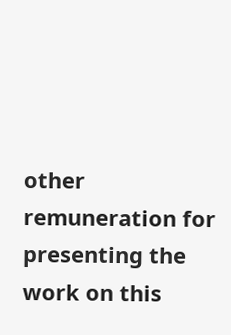other remuneration for presenting the work on this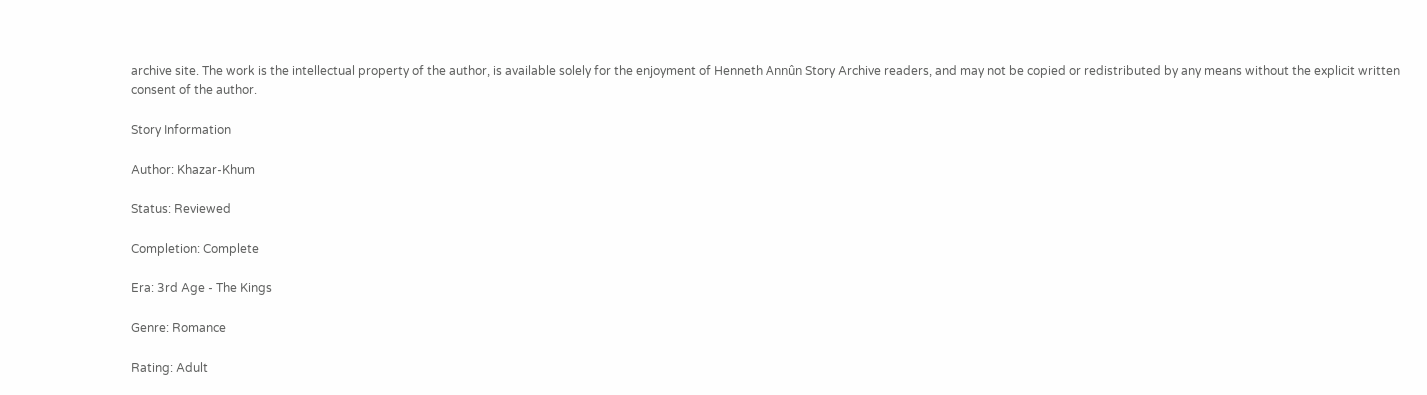archive site. The work is the intellectual property of the author, is available solely for the enjoyment of Henneth Annûn Story Archive readers, and may not be copied or redistributed by any means without the explicit written consent of the author.

Story Information

Author: Khazar-Khum

Status: Reviewed

Completion: Complete

Era: 3rd Age - The Kings

Genre: Romance

Rating: Adult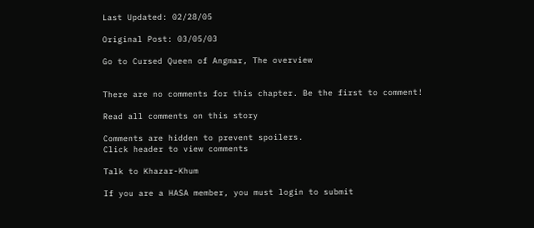Last Updated: 02/28/05

Original Post: 03/05/03

Go to Cursed Queen of Angmar, The overview


There are no comments for this chapter. Be the first to comment!

Read all comments on this story

Comments are hidden to prevent spoilers.
Click header to view comments

Talk to Khazar-Khum

If you are a HASA member, you must login to submit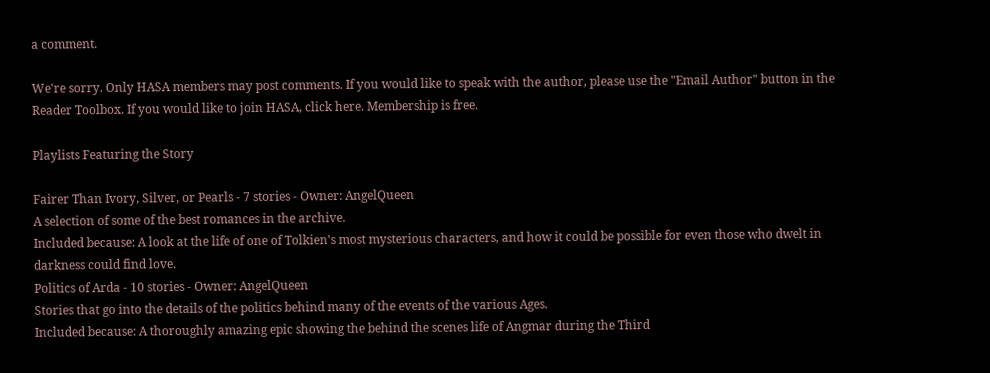a comment.

We're sorry. Only HASA members may post comments. If you would like to speak with the author, please use the "Email Author" button in the Reader Toolbox. If you would like to join HASA, click here. Membership is free.

Playlists Featuring the Story

Fairer Than Ivory, Silver, or Pearls - 7 stories - Owner: AngelQueen
A selection of some of the best romances in the archive.
Included because: A look at the life of one of Tolkien's most mysterious characters, and how it could be possible for even those who dwelt in darkness could find love.
Politics of Arda - 10 stories - Owner: AngelQueen
Stories that go into the details of the politics behind many of the events of the various Ages.
Included because: A thoroughly amazing epic showing the behind the scenes life of Angmar during the Third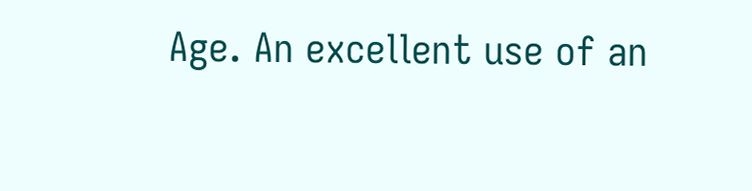Age. An excellent use of an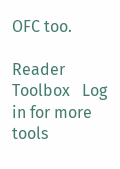OFC too.

Reader Toolbox   Log in for more tools